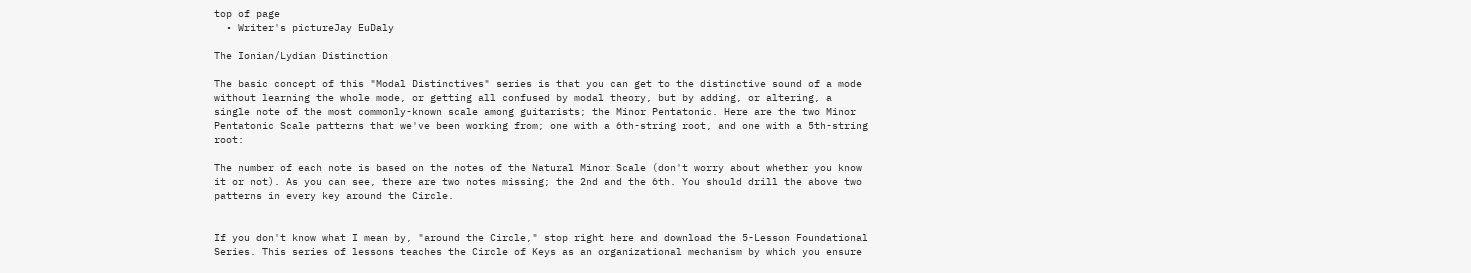top of page
  • Writer's pictureJay EuDaly

The Ionian/Lydian Distinction

The basic concept of this "Modal Distinctives" series is that you can get to the distinctive sound of a mode without learning the whole mode, or getting all confused by modal theory, but by adding, or altering, a single note of the most commonly-known scale among guitarists; the Minor Pentatonic. Here are the two Minor Pentatonic Scale patterns that we've been working from; one with a 6th-string root, and one with a 5th-string root:

The number of each note is based on the notes of the Natural Minor Scale (don't worry about whether you know it or not). As you can see, there are two notes missing; the 2nd and the 6th. You should drill the above two patterns in every key around the Circle.


If you don't know what I mean by, "around the Circle," stop right here and download the 5-Lesson Foundational Series. This series of lessons teaches the Circle of Keys as an organizational mechanism by which you ensure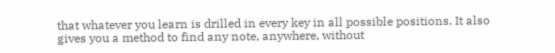that whatever you learn is drilled in every key in all possible positions. It also gives you a method to find any note, anywhere, without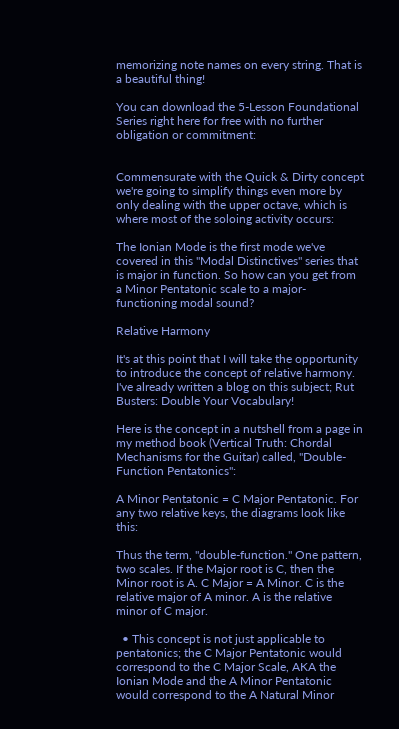memorizing note names on every string. That is a beautiful thing!

You can download the 5-Lesson Foundational Series right here for free with no further obligation or commitment:


Commensurate with the Quick & Dirty concept we're going to simplify things even more by only dealing with the upper octave, which is where most of the soloing activity occurs:

The Ionian Mode is the first mode we've covered in this "Modal Distinctives" series that is major in function. So how can you get from a Minor Pentatonic scale to a major-functioning modal sound?

Relative Harmony

It's at this point that I will take the opportunity to introduce the concept of relative harmony. I've already written a blog on this subject; Rut Busters: Double Your Vocabulary!

Here is the concept in a nutshell from a page in my method book (Vertical Truth: Chordal Mechanisms for the Guitar) called, "Double-Function Pentatonics":

A Minor Pentatonic = C Major Pentatonic. For any two relative keys, the diagrams look like this:

Thus the term, "double-function." One pattern, two scales. If the Major root is C, then the Minor root is A. C Major = A Minor. C is the relative major of A minor. A is the relative minor of C major.

  • This concept is not just applicable to pentatonics; the C Major Pentatonic would correspond to the C Major Scale, AKA the Ionian Mode and the A Minor Pentatonic would correspond to the A Natural Minor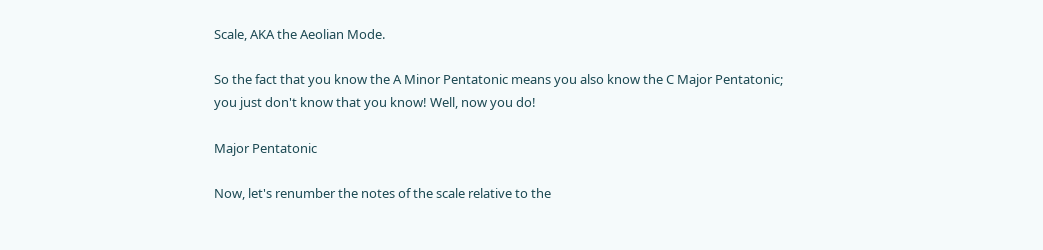Scale, AKA the Aeolian Mode.

So the fact that you know the A Minor Pentatonic means you also know the C Major Pentatonic; you just don't know that you know! Well, now you do!

Major Pentatonic

Now, let's renumber the notes of the scale relative to the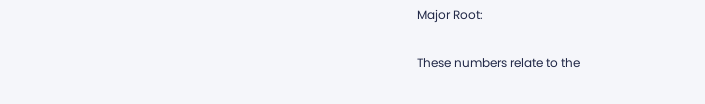Major Root:

These numbers relate to the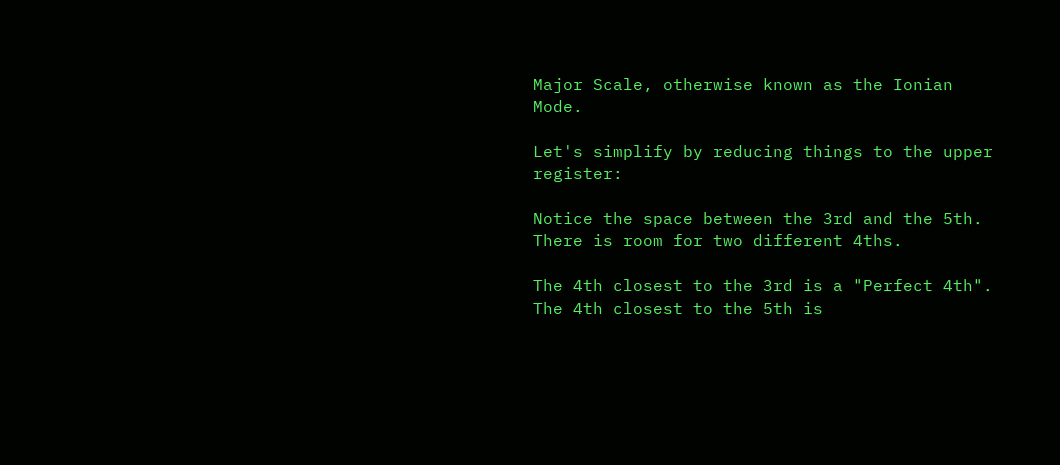Major Scale, otherwise known as the Ionian Mode.

Let's simplify by reducing things to the upper register:

Notice the space between the 3rd and the 5th. There is room for two different 4ths.

The 4th closest to the 3rd is a "Perfect 4th". The 4th closest to the 5th is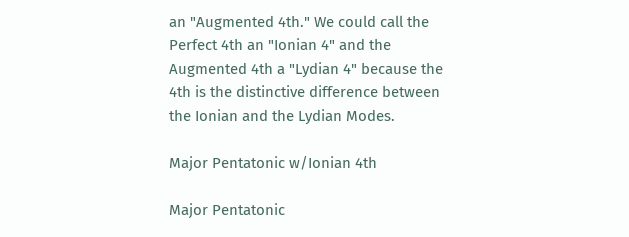an "Augmented 4th." We could call the Perfect 4th an "Ionian 4" and the Augmented 4th a "Lydian 4" because the 4th is the distinctive difference between the Ionian and the Lydian Modes.

Major Pentatonic w/Ionian 4th

Major Pentatonic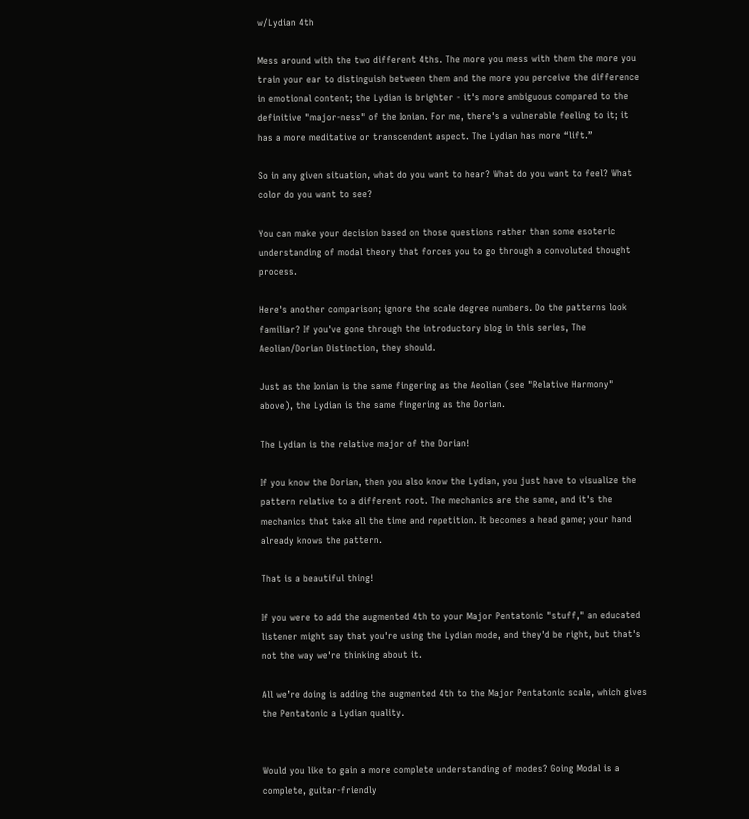w/Lydian 4th

Mess around with the two different 4ths. The more you mess with them the more you train your ear to distinguish between them and the more you perceive the difference in emotional content; the Lydian is brighter - it's more ambiguous compared to the definitive "major-ness" of the Ionian. For me, there's a vulnerable feeling to it; it has a more meditative or transcendent aspect. The Lydian has more “lift.”

So in any given situation, what do you want to hear? What do you want to feel? What color do you want to see?

You can make your decision based on those questions rather than some esoteric understanding of modal theory that forces you to go through a convoluted thought process.

Here's another comparison; ignore the scale degree numbers. Do the patterns look familiar? If you've gone through the introductory blog in this series, The Aeolian/Dorian Distinction, they should.

Just as the Ionian is the same fingering as the Aeolian (see "Relative Harmony" above), the Lydian is the same fingering as the Dorian.

The Lydian is the relative major of the Dorian!

If you know the Dorian, then you also know the Lydian, you just have to visualize the pattern relative to a different root. The mechanics are the same, and it's the mechanics that take all the time and repetition. It becomes a head game; your hand already knows the pattern.

That is a beautiful thing!

If you were to add the augmented 4th to your Major Pentatonic "stuff," an educated listener might say that you're using the Lydian mode, and they'd be right, but that's not the way we're thinking about it.

All we’re doing is adding the augmented 4th to the Major Pentatonic scale, which gives the Pentatonic a Lydian quality.


Would you like to gain a more complete understanding of modes? Going Modal is a complete, guitar-friendly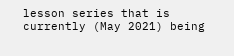lesson series that is currently (May 2021) being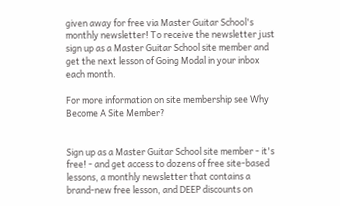given away for free via Master Guitar School's monthly newsletter! To receive the newsletter just sign up as a Master Guitar School site member and get the next lesson of Going Modal in your inbox each month.

For more information on site membership see Why Become A Site Member?


Sign up as a Master Guitar School site member - it's free! - and get access to dozens of free site-based lessons, a monthly newsletter that contains a brand-new free lesson, and DEEP discounts on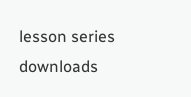lesson series downloads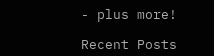- plus more!

Recent Posts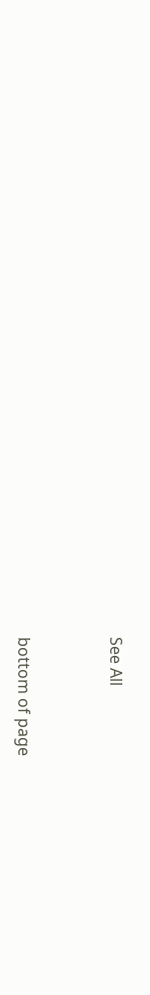See All


bottom of page